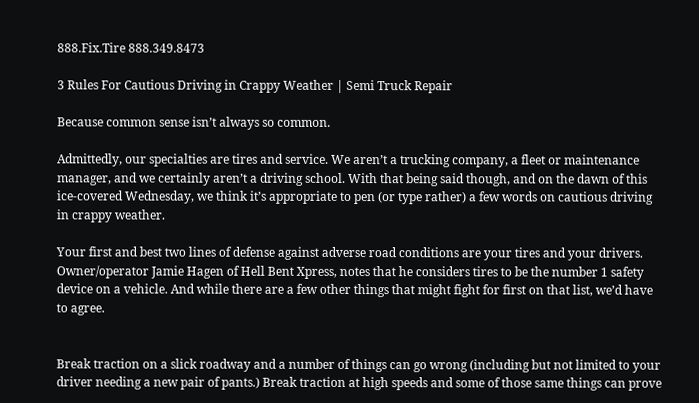888.Fix.Tire 888.349.8473

3 Rules For Cautious Driving in Crappy Weather | Semi Truck Repair

Because common sense isn’t always so common.

Admittedly, our specialties are tires and service. We aren’t a trucking company, a fleet or maintenance manager, and we certainly aren’t a driving school. With that being said though, and on the dawn of this ice-covered Wednesday, we think it’s appropriate to pen (or type rather) a few words on cautious driving in crappy weather.

Your first and best two lines of defense against adverse road conditions are your tires and your drivers. Owner/operator Jamie Hagen of Hell Bent Xpress, notes that he considers tires to be the number 1 safety device on a vehicle. And while there are a few other things that might fight for first on that list, we’d have to agree.


Break traction on a slick roadway and a number of things can go wrong (including but not limited to your driver needing a new pair of pants.) Break traction at high speeds and some of those same things can prove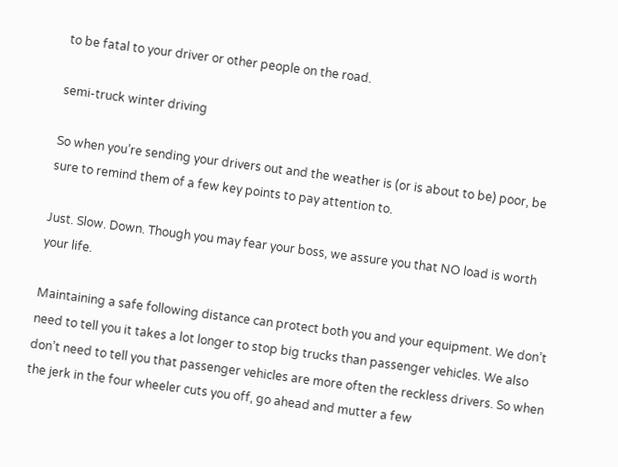to be fatal to your driver or other people on the road.

semi-truck winter driving

So when you’re sending your drivers out and the weather is (or is about to be) poor, be sure to remind them of a few key points to pay attention to.

Just. Slow. Down. Though you may fear your boss, we assure you that NO load is worth your life.

Maintaining a safe following distance can protect both you and your equipment. We don’t need to tell you it takes a lot longer to stop big trucks than passenger vehicles. We also don’t need to tell you that passenger vehicles are more often the reckless drivers. So when the jerk in the four wheeler cuts you off, go ahead and mutter a few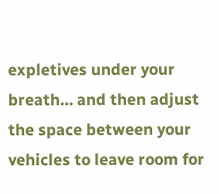expletives under your breath… and then adjust the space between your vehicles to leave room for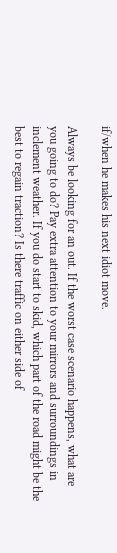if/when he makes his next idiot move.

Always be looking for an out. If the worst case scenario happens, what are you going to do? Pay extra attention to your mirrors and surroundings in inclement weather. If you do start to skid, which part of the road might be the best to regain traction? Is there traffic on either side of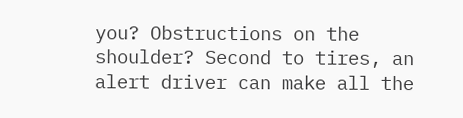you? Obstructions on the shoulder? Second to tires, an alert driver can make all the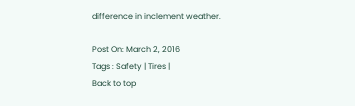difference in inclement weather.

Post On: March 2, 2016
Tags : Safety | Tires |
Back to top